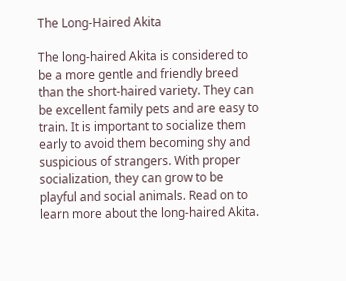The Long-Haired Akita

The long-haired Akita is considered to be a more gentle and friendly breed than the short-haired variety. They can be excellent family pets and are easy to train. It is important to socialize them early to avoid them becoming shy and suspicious of strangers. With proper socialization, they can grow to be playful and social animals. Read on to learn more about the long-haired Akita.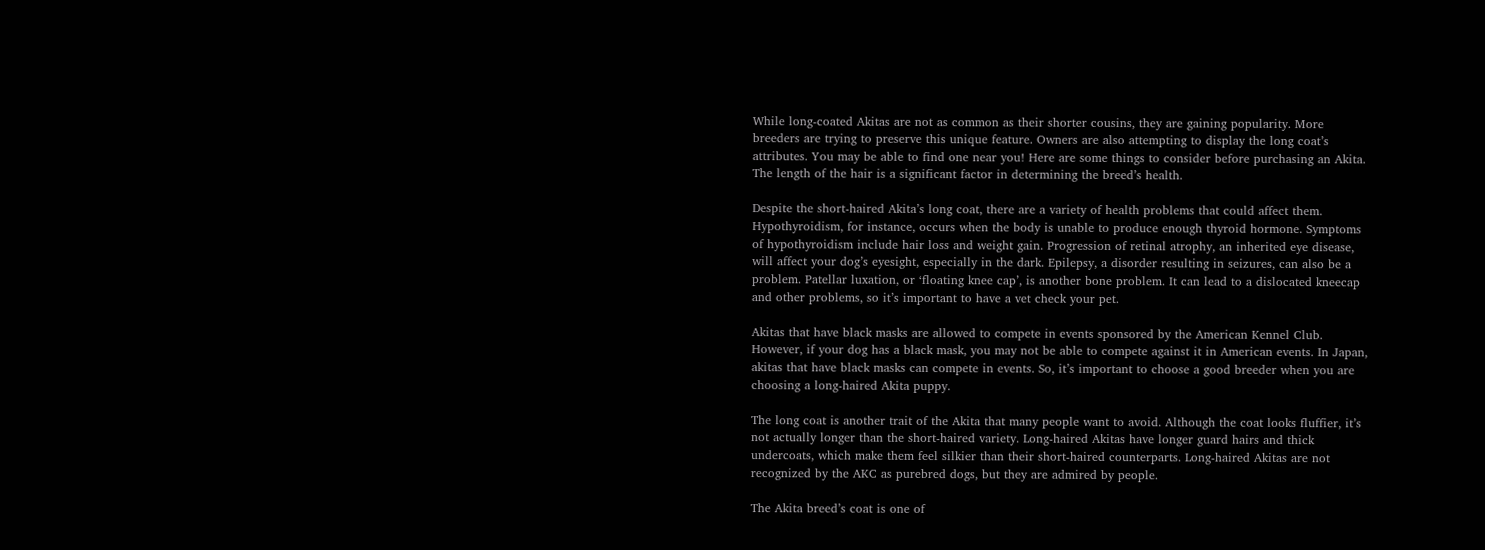While long-coated Akitas are not as common as their shorter cousins, they are gaining popularity. More breeders are trying to preserve this unique feature. Owners are also attempting to display the long coat’s attributes. You may be able to find one near you! Here are some things to consider before purchasing an Akita. The length of the hair is a significant factor in determining the breed’s health.

Despite the short-haired Akita’s long coat, there are a variety of health problems that could affect them. Hypothyroidism, for instance, occurs when the body is unable to produce enough thyroid hormone. Symptoms of hypothyroidism include hair loss and weight gain. Progression of retinal atrophy, an inherited eye disease, will affect your dog’s eyesight, especially in the dark. Epilepsy, a disorder resulting in seizures, can also be a problem. Patellar luxation, or ‘floating knee cap’, is another bone problem. It can lead to a dislocated kneecap and other problems, so it’s important to have a vet check your pet.

Akitas that have black masks are allowed to compete in events sponsored by the American Kennel Club. However, if your dog has a black mask, you may not be able to compete against it in American events. In Japan, akitas that have black masks can compete in events. So, it’s important to choose a good breeder when you are choosing a long-haired Akita puppy.

The long coat is another trait of the Akita that many people want to avoid. Although the coat looks fluffier, it’s not actually longer than the short-haired variety. Long-haired Akitas have longer guard hairs and thick undercoats, which make them feel silkier than their short-haired counterparts. Long-haired Akitas are not recognized by the AKC as purebred dogs, but they are admired by people.

The Akita breed’s coat is one of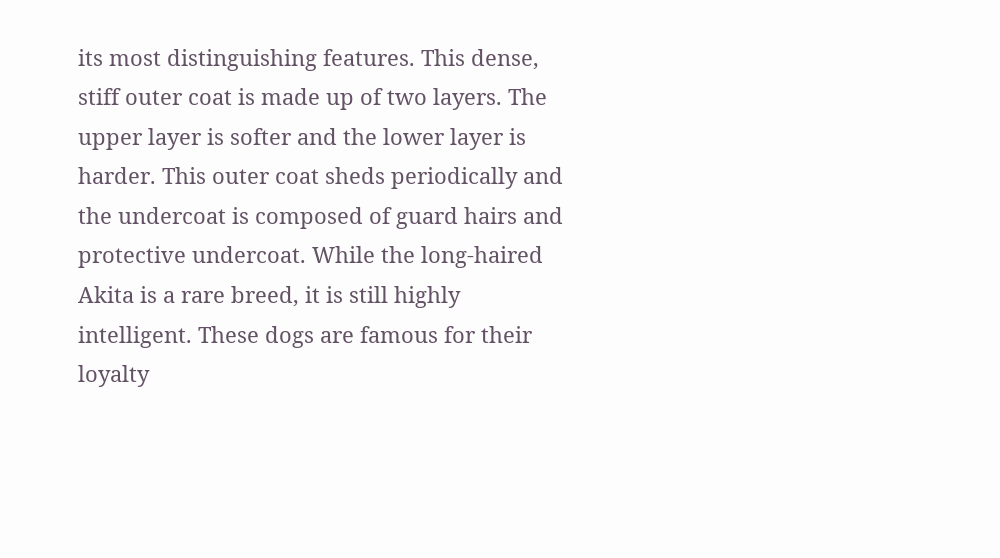its most distinguishing features. This dense, stiff outer coat is made up of two layers. The upper layer is softer and the lower layer is harder. This outer coat sheds periodically and the undercoat is composed of guard hairs and protective undercoat. While the long-haired Akita is a rare breed, it is still highly intelligent. These dogs are famous for their loyalty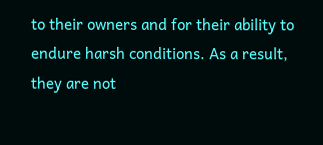to their owners and for their ability to endure harsh conditions. As a result, they are not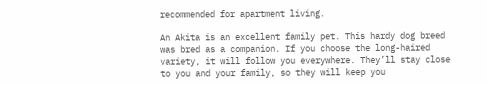recommended for apartment living.

An Akita is an excellent family pet. This hardy dog breed was bred as a companion. If you choose the long-haired variety, it will follow you everywhere. They’ll stay close to you and your family, so they will keep you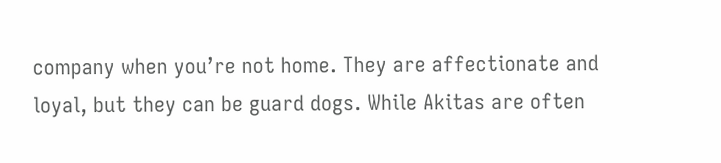company when you’re not home. They are affectionate and loyal, but they can be guard dogs. While Akitas are often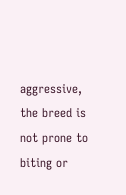aggressive, the breed is not prone to biting or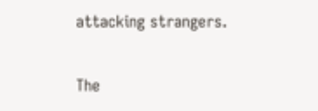attacking strangers.

The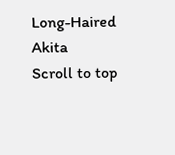Long-Haired Akita
Scroll to top